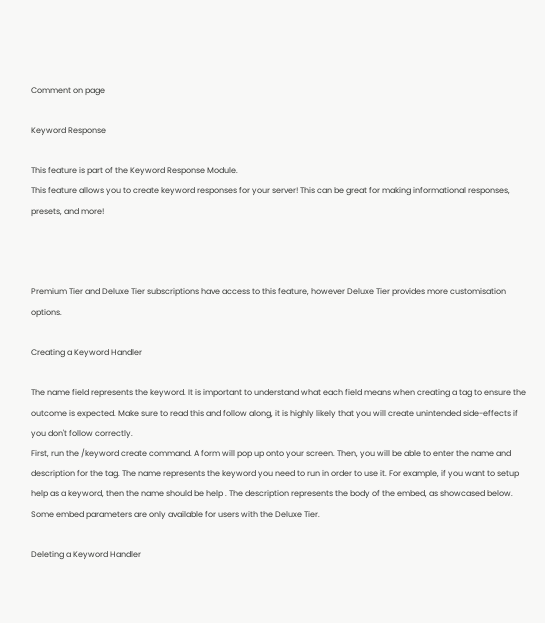Comment on page

Keyword Response

This feature is part of the Keyword Response Module.
This feature allows you to create keyword responses for your server! This can be great for making informational responses, presets, and more!



Premium Tier and Deluxe Tier subscriptions have access to this feature, however Deluxe Tier provides more customisation options.

Creating a Keyword Handler

The name field represents the keyword. It is important to understand what each field means when creating a tag to ensure the outcome is expected. Make sure to read this and follow along, it is highly likely that you will create unintended side-effects if you don't follow correctly.
First, run the /keyword create command. A form will pop up onto your screen. Then, you will be able to enter the name and description for the tag. The name represents the keyword you need to run in order to use it. For example, if you want to setup help as a keyword, then the name should be help . The description represents the body of the embed, as showcased below.
Some embed parameters are only available for users with the Deluxe Tier.

Deleting a Keyword Handler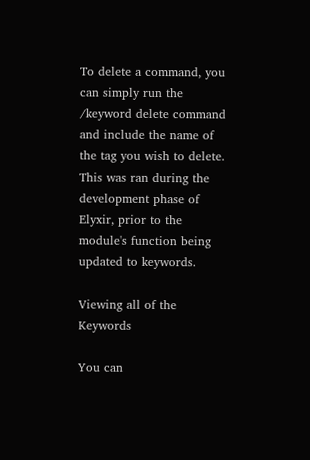To delete a command, you can simply run the /keyword delete command and include the name of the tag you wish to delete.
This was ran during the development phase of Elyxir, prior to the module's function being updated to keywords.

Viewing all of the Keywords

You can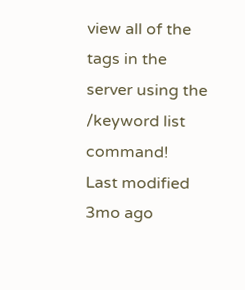view all of the tags in the server using the /keyword list command!
Last modified 3mo ago